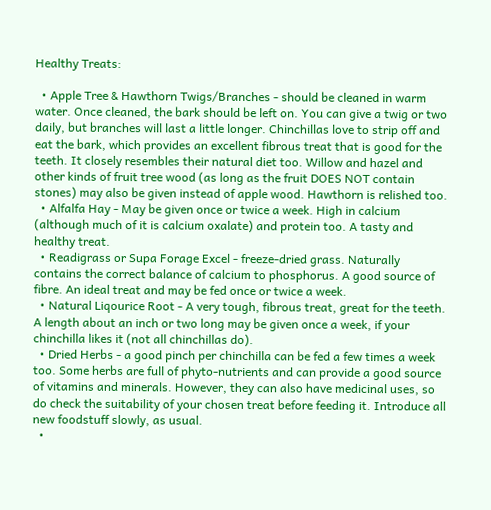Healthy Treats:

  • Apple Tree & Hawthorn Twigs/Branches - should be cleaned in warm water. Once cleaned, the bark should be left on. You can give a twig or two daily, but branches will last a little longer. Chinchillas love to strip off and eat the bark, which provides an excellent fibrous treat that is good for the teeth. It closely resembles their natural diet too. Willow and hazel and other kinds of fruit tree wood (as long as the fruit DOES NOT contain stones) may also be given instead of apple wood. Hawthorn is relished too.
  • Alfalfa Hay - May be given once or twice a week. High in calcium (although much of it is calcium oxalate) and protein too. A tasty and healthy treat.
  • Readigrass or Supa Forage Excel - freeze-dried grass. Naturally contains the correct balance of calcium to phosphorus. A good source of fibre. An ideal treat and may be fed once or twice a week.
  • Natural Liqourice Root - A very tough, fibrous treat, great for the teeth. A length about an inch or two long may be given once a week, if your chinchilla likes it (not all chinchillas do).
  • Dried Herbs - a good pinch per chinchilla can be fed a few times a week too. Some herbs are full of phyto-nutrients and can provide a good source of vitamins and minerals. However, they can also have medicinal uses, so do check the suitability of your chosen treat before feeding it. Introduce all new foodstuff slowly, as usual.
  •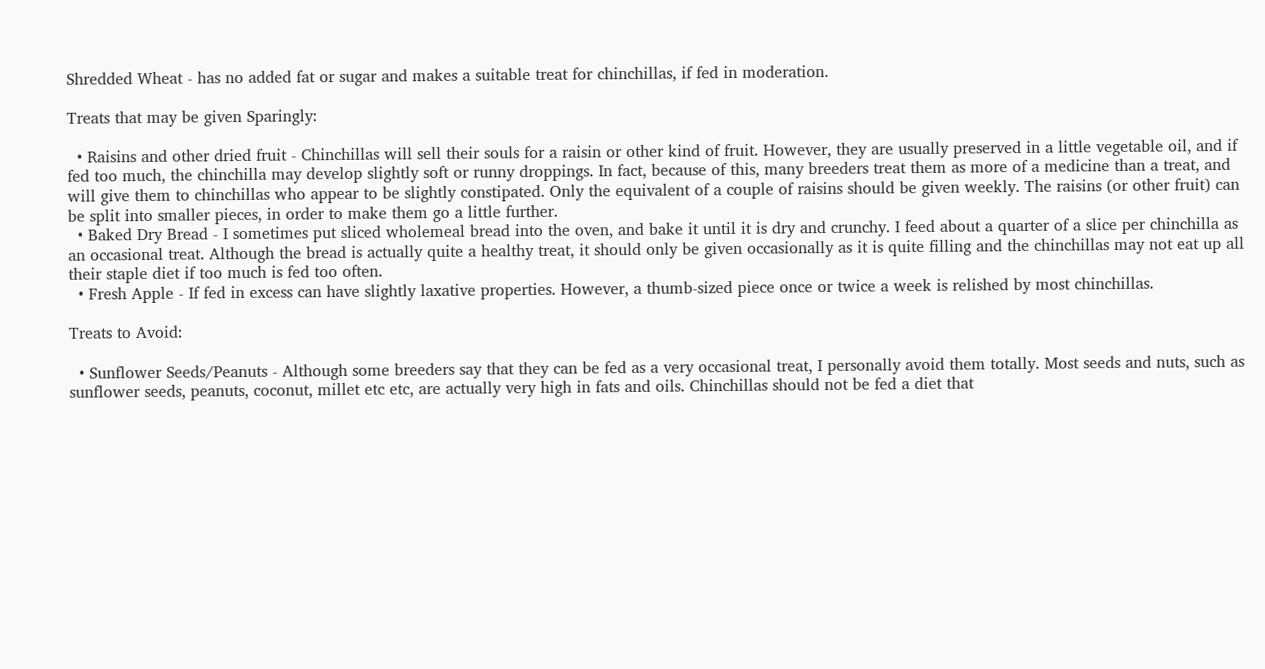Shredded Wheat - has no added fat or sugar and makes a suitable treat for chinchillas, if fed in moderation.

Treats that may be given Sparingly:

  • Raisins and other dried fruit - Chinchillas will sell their souls for a raisin or other kind of fruit. However, they are usually preserved in a little vegetable oil, and if fed too much, the chinchilla may develop slightly soft or runny droppings. In fact, because of this, many breeders treat them as more of a medicine than a treat, and will give them to chinchillas who appear to be slightly constipated. Only the equivalent of a couple of raisins should be given weekly. The raisins (or other fruit) can be split into smaller pieces, in order to make them go a little further.
  • Baked Dry Bread - I sometimes put sliced wholemeal bread into the oven, and bake it until it is dry and crunchy. I feed about a quarter of a slice per chinchilla as an occasional treat. Although the bread is actually quite a healthy treat, it should only be given occasionally as it is quite filling and the chinchillas may not eat up all their staple diet if too much is fed too often.
  • Fresh Apple - If fed in excess can have slightly laxative properties. However, a thumb-sized piece once or twice a week is relished by most chinchillas.

Treats to Avoid:

  • Sunflower Seeds/Peanuts - Although some breeders say that they can be fed as a very occasional treat, I personally avoid them totally. Most seeds and nuts, such as sunflower seeds, peanuts, coconut, millet etc etc, are actually very high in fats and oils. Chinchillas should not be fed a diet that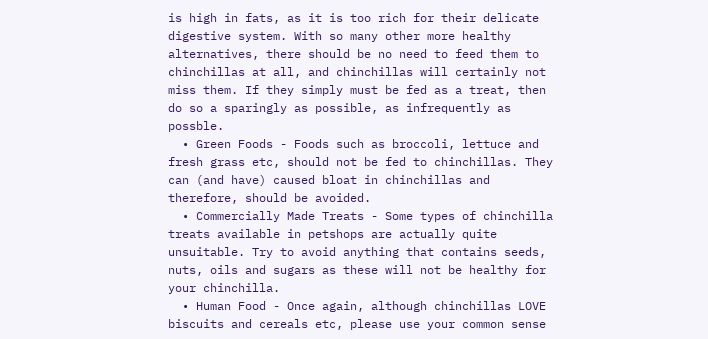is high in fats, as it is too rich for their delicate digestive system. With so many other more healthy alternatives, there should be no need to feed them to chinchillas at all, and chinchillas will certainly not miss them. If they simply must be fed as a treat, then do so a sparingly as possible, as infrequently as possble.
  • Green Foods - Foods such as broccoli, lettuce and fresh grass etc, should not be fed to chinchillas. They can (and have) caused bloat in chinchillas and therefore, should be avoided.
  • Commercially Made Treats - Some types of chinchilla treats available in petshops are actually quite unsuitable. Try to avoid anything that contains seeds, nuts, oils and sugars as these will not be healthy for your chinchilla.
  • Human Food - Once again, although chinchillas LOVE biscuits and cereals etc, please use your common sense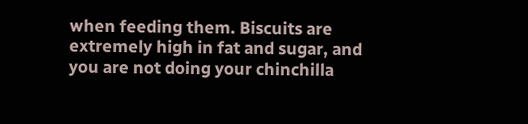when feeding them. Biscuits are extremely high in fat and sugar, and you are not doing your chinchilla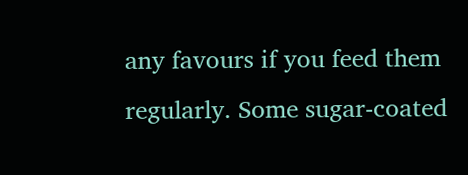any favours if you feed them regularly. Some sugar-coated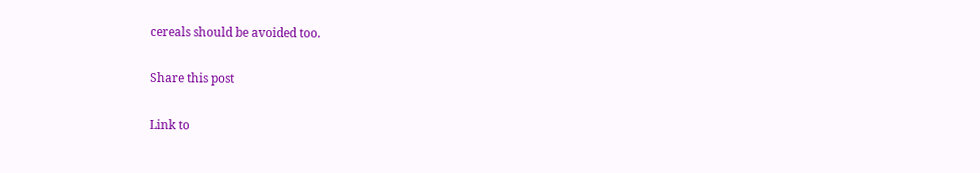cereals should be avoided too.

Share this post

Link to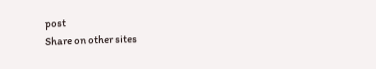post
Share on other sites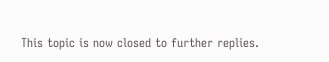This topic is now closed to further replies.